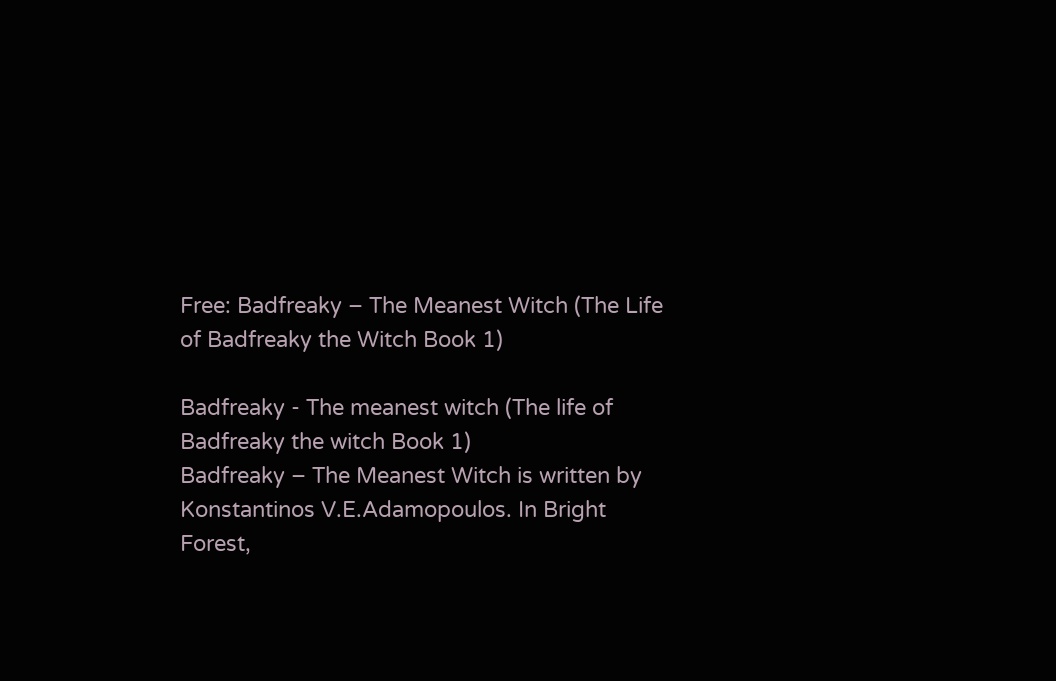Free: Badfreaky – The Meanest Witch (The Life of Badfreaky the Witch Book 1)

Badfreaky - The meanest witch (The life of Badfreaky the witch Book 1)
Badfreaky – The Meanest Witch is written by Konstantinos V.E.Adamopoulos. In Bright Forest,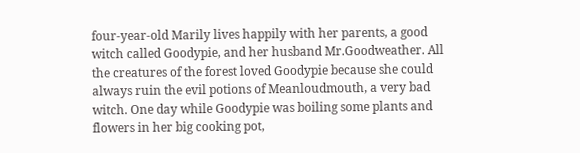four-year-old Marily lives happily with her parents, a good witch called Goodypie, and her husband Mr.Goodweather. All the creatures of the forest loved Goodypie because she could always ruin the evil potions of Meanloudmouth, a very bad witch. One day while Goodypie was boiling some plants and flowers in her big cooking pot,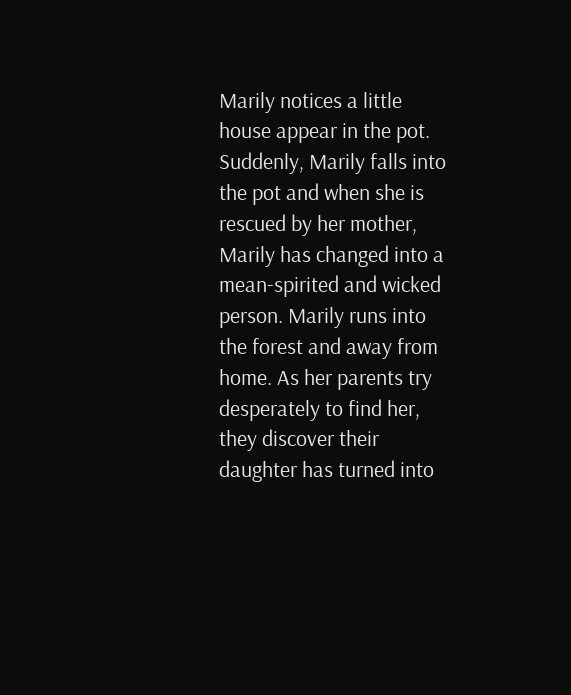Marily notices a little house appear in the pot. Suddenly, Marily falls into the pot and when she is rescued by her mother, Marily has changed into a mean-spirited and wicked person. Marily runs into the forest and away from home. As her parents try desperately to find her, they discover their daughter has turned into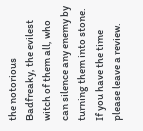the notorious Badfreaky, the evilest witch of them all, who can silence any enemy by turning them into stone.
If you have the time please leave a review.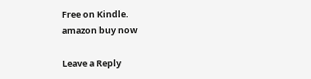Free on Kindle.
amazon buy now

Leave a Reply